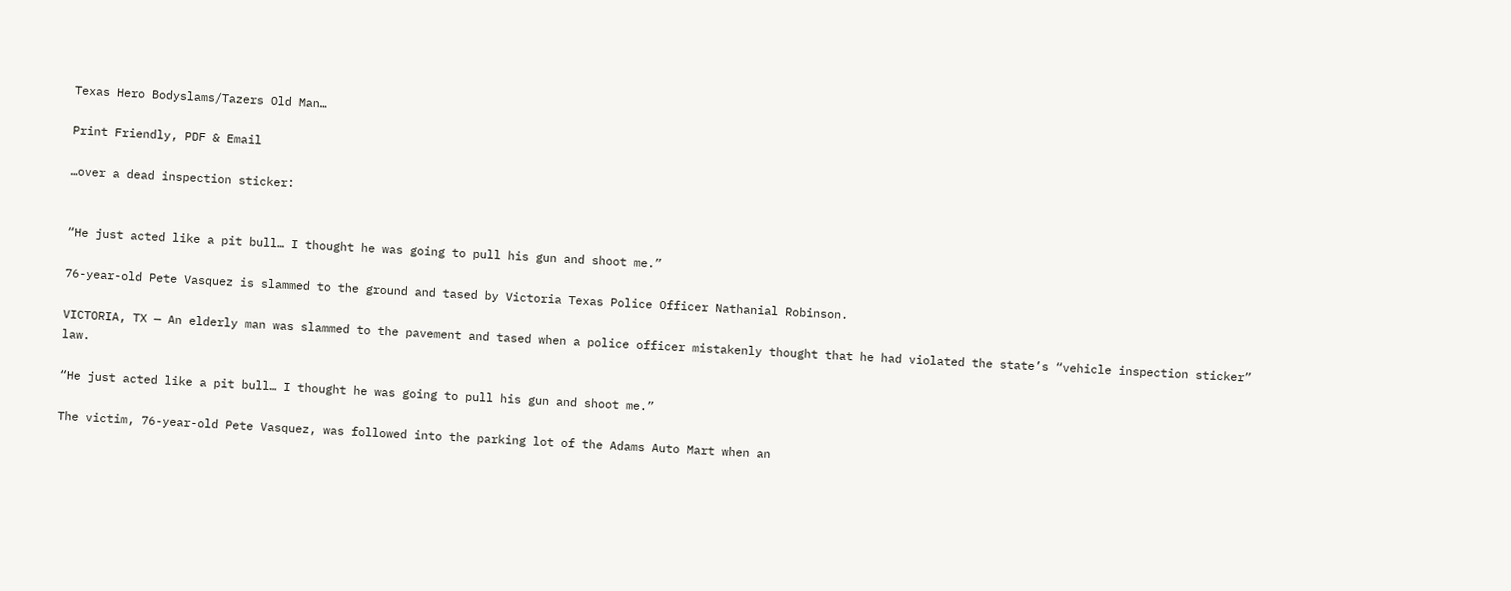Texas Hero Bodyslams/Tazers Old Man…

Print Friendly, PDF & Email

…over a dead inspection sticker:


“He just acted like a pit bull… I thought he was going to pull his gun and shoot me.”

76-year-old Pete Vasquez is slammed to the ground and tased by Victoria Texas Police Officer Nathanial Robinson.

VICTORIA, TX — An elderly man was slammed to the pavement and tased when a police officer mistakenly thought that he had violated the state’s “vehicle inspection sticker” law.

“He just acted like a pit bull… I thought he was going to pull his gun and shoot me.”

The victim, 76-year-old Pete Vasquez, was followed into the parking lot of the Adams Auto Mart when an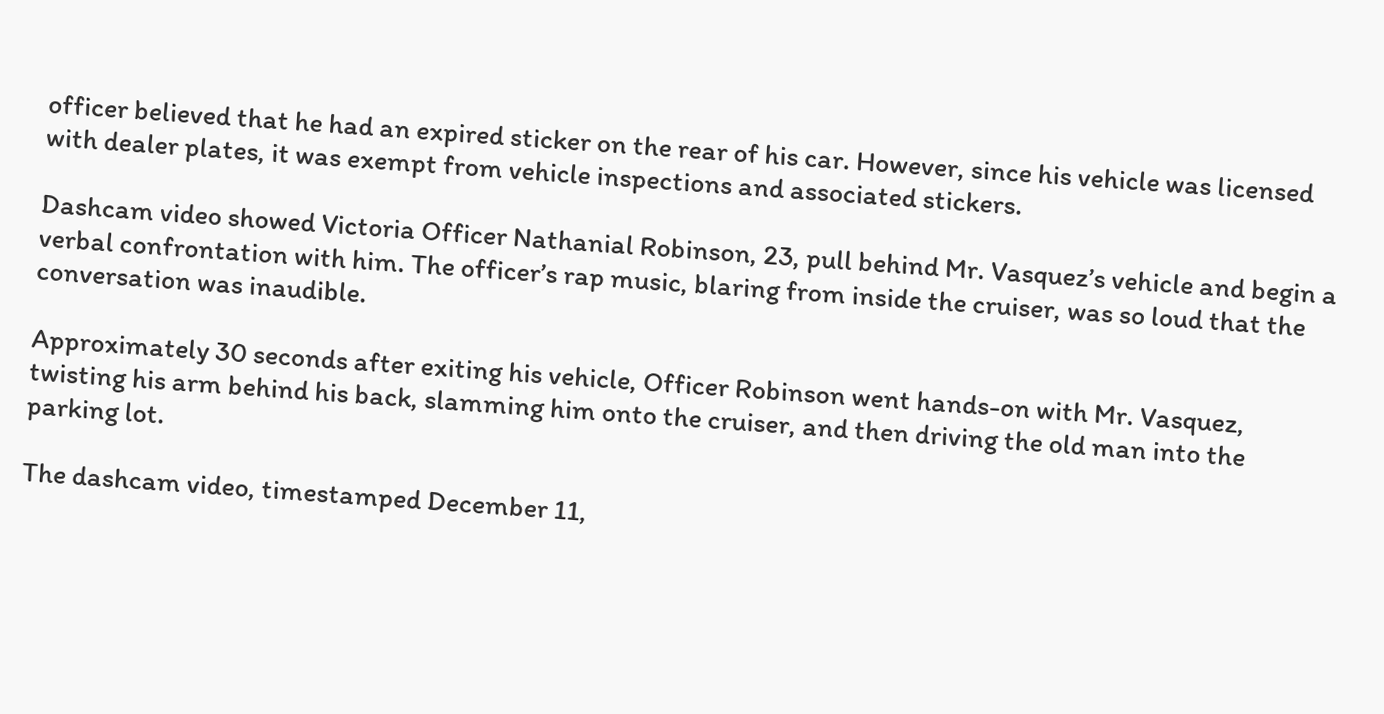officer believed that he had an expired sticker on the rear of his car. However, since his vehicle was licensed with dealer plates, it was exempt from vehicle inspections and associated stickers.

Dashcam video showed Victoria Officer Nathanial Robinson, 23, pull behind Mr. Vasquez’s vehicle and begin a verbal confrontation with him. The officer’s rap music, blaring from inside the cruiser, was so loud that the conversation was inaudible.

Approximately 30 seconds after exiting his vehicle, Officer Robinson went hands-on with Mr. Vasquez, twisting his arm behind his back, slamming him onto the cruiser, and then driving the old man into the parking lot.

The dashcam video, timestamped December 11,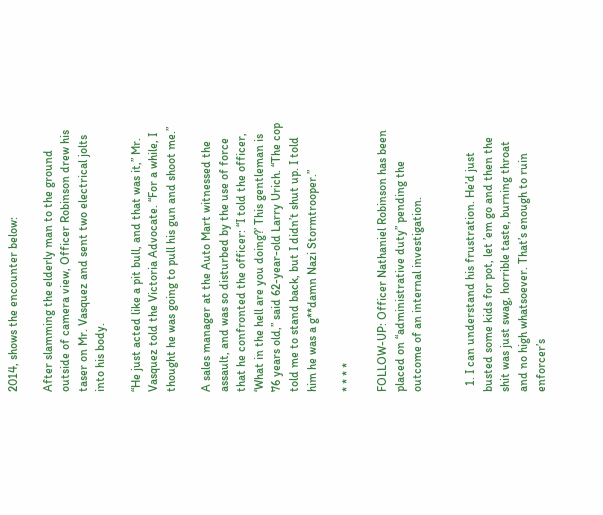2014, shows the encounter below:

After slamming the elderly man to the ground outside of camera view, Officer Robinson drew his taser on Mr. Vasquez and sent two electrical jolts into his body.

“He just acted like a pit bull, and that was it,” Mr. Vasquez told the Victoria Advocate. “For a while, I thought he was going to pull his gun and shoot me.”

A sales manager at the Auto Mart witnessed the assault, and was so disturbed by the use of force that he confronted the officer: “I told the officer, ‘What in the hell are you doing?’ This gentleman is 76 years old,” said 62-year-old Larry Urich. “The cop told me to stand back, but I didn’t shut up. I told him he was a g**damn Nazi Stormtrooper.”

* * * *

FOLLOW-UP: Officer Nathaniel Robinson has been placed on “administrative duty” pending the outcome of an internal investigation.


  1. I can understand his frustration. He’d just busted some kids for pot, let ’em go and then the shit was just swag, horrible taste, burning throat and no high whatsoever. That’s enough to ruin enforcer’s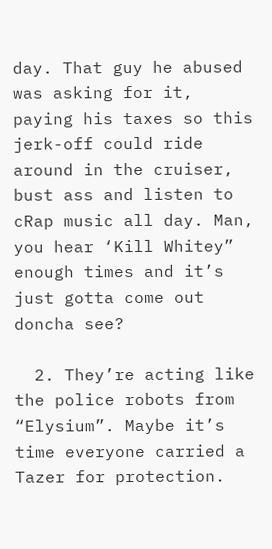day. That guy he abused was asking for it, paying his taxes so this jerk-off could ride around in the cruiser, bust ass and listen to cRap music all day. Man, you hear ‘Kill Whitey” enough times and it’s just gotta come out doncha see?

  2. They’re acting like the police robots from “Elysium”. Maybe it’s time everyone carried a Tazer for protection.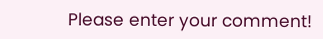Please enter your comment!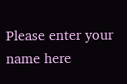Please enter your name here